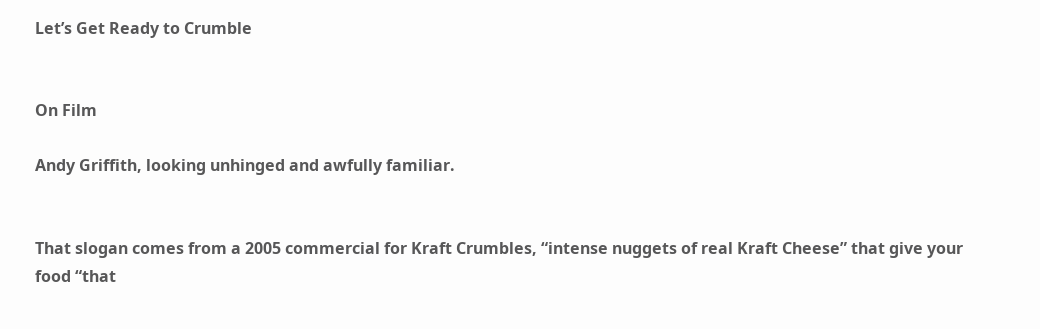Let’s Get Ready to Crumble


On Film

Andy Griffith, looking unhinged and awfully familiar.


That slogan comes from a 2005 commercial for Kraft Crumbles, “intense nuggets of real Kraft Cheese” that give your food “that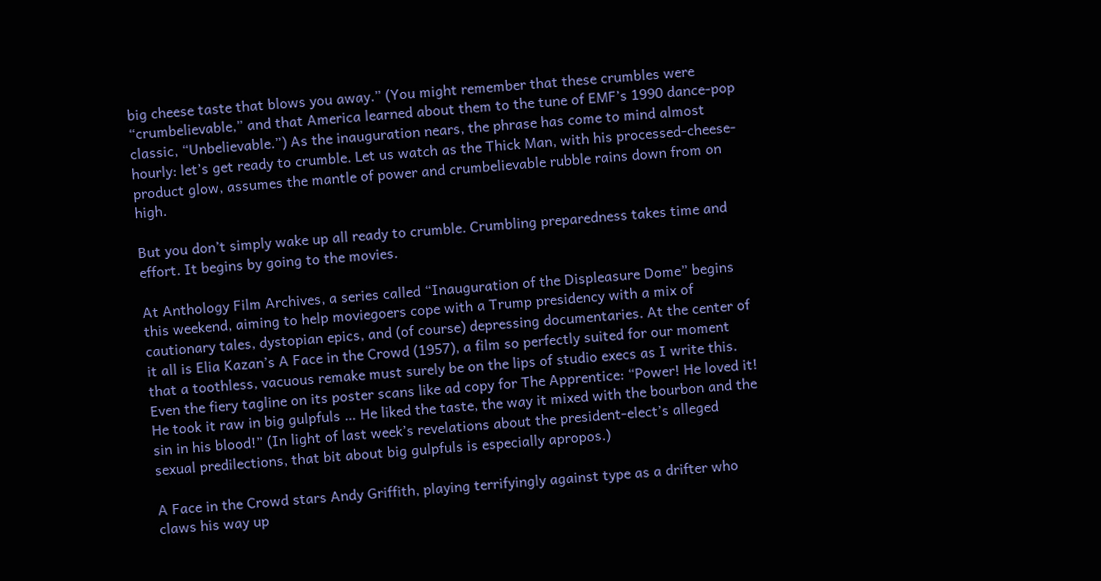big cheese taste that blows you away.” (You might remember that these crumbles were “crumbelievable,” and that America learned about them to the tune of EMF’s 1990 dance-pop classic, “Unbelievable.”) As the inauguration nears, the phrase has come to mind almost hourly: let’s get ready to crumble. Let us watch as the Thick Man, with his processed-cheese-product glow, assumes the mantle of power and crumbelievable rubble rains down from on high.

But you don’t simply wake up all ready to crumble. Crumbling preparedness takes time and effort. It begins by going to the movies.

At Anthology Film Archives, a series called “Inauguration of the Displeasure Dome” begins this weekend, aiming to help moviegoers cope with a Trump presidency with a mix of cautionary tales, dystopian epics, and (of course) depressing documentaries. At the center of it all is Elia Kazan’s A Face in the Crowd (1957), a film so perfectly suited for our moment that a toothless, vacuous remake must surely be on the lips of studio execs as I write this. Even the fiery tagline on its poster scans like ad copy for The Apprentice: “Power! He loved it! He took it raw in big gulpfuls … He liked the taste, the way it mixed with the bourbon and the sin in his blood!” (In light of last week’s revelations about the president-elect’s alleged sexual predilections, that bit about big gulpfuls is especially apropos.)

A Face in the Crowd stars Andy Griffith, playing terrifyingly against type as a drifter who claws his way up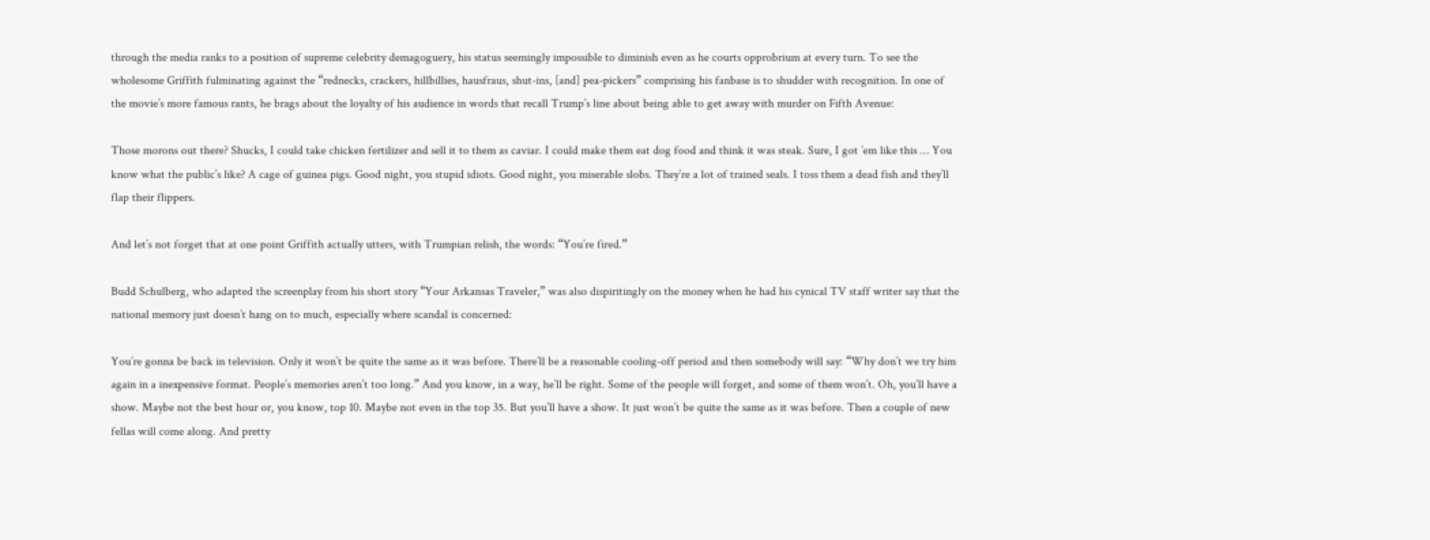through the media ranks to a position of supreme celebrity demagoguery, his status seemingly impossible to diminish even as he courts opprobrium at every turn. To see the wholesome Griffith fulminating against the “rednecks, crackers, hillbillies, hausfraus, shut-ins, [and] pea-pickers” comprising his fanbase is to shudder with recognition. In one of the movie’s more famous rants, he brags about the loyalty of his audience in words that recall Trump’s line about being able to get away with murder on Fifth Avenue:

Those morons out there? Shucks, I could take chicken fertilizer and sell it to them as caviar. I could make them eat dog food and think it was steak. Sure, I got ’em like this … You know what the public’s like? A cage of guinea pigs. Good night, you stupid idiots. Good night, you miserable slobs. They’re a lot of trained seals. I toss them a dead fish and they’ll flap their flippers.

And let’s not forget that at one point Griffith actually utters, with Trumpian relish, the words: “You’re fired.”

Budd Schulberg, who adapted the screenplay from his short story “Your Arkansas Traveler,” was also dispiritingly on the money when he had his cynical TV staff writer say that the national memory just doesn’t hang on to much, especially where scandal is concerned:

You’re gonna be back in television. Only it won’t be quite the same as it was before. There’ll be a reasonable cooling-off period and then somebody will say: “Why don’t we try him again in a inexpensive format. People’s memories aren’t too long.” And you know, in a way, he’ll be right. Some of the people will forget, and some of them won’t. Oh, you’ll have a show. Maybe not the best hour or, you know, top 10. Maybe not even in the top 35. But you’ll have a show. It just won’t be quite the same as it was before. Then a couple of new fellas will come along. And pretty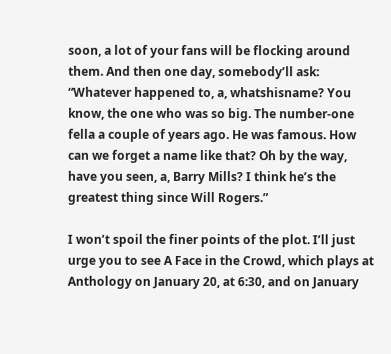soon, a lot of your fans will be flocking around them. And then one day, somebody’ll ask: “Whatever happened to, a, whatshisname? You know, the one who was so big. The number-one fella a couple of years ago. He was famous. How can we forget a name like that? Oh by the way, have you seen, a, Barry Mills? I think he’s the greatest thing since Will Rogers.”

I won’t spoil the finer points of the plot. I’ll just urge you to see A Face in the Crowd, which plays at Anthology on January 20, at 6:30, and on January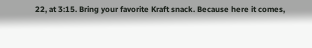22, at 3:15. Bring your favorite Kraft snack. Because here it comes,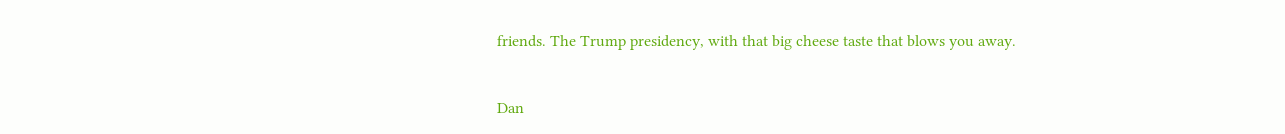friends. The Trump presidency, with that big cheese taste that blows you away.


Dan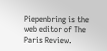Piepenbring is the web editor of The Paris Review.